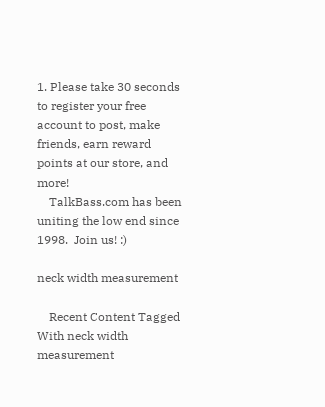1. Please take 30 seconds to register your free account to post, make friends, earn reward points at our store, and more!
    TalkBass.com has been uniting the low end since 1998.  Join us! :)

neck width measurement

    Recent Content Tagged With neck width measurement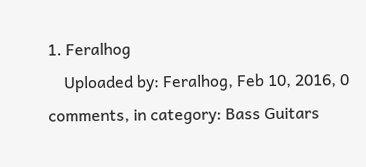1. Feralhog
    Uploaded by: Feralhog, Feb 10, 2016, 0 comments, in category: Bass Guitars